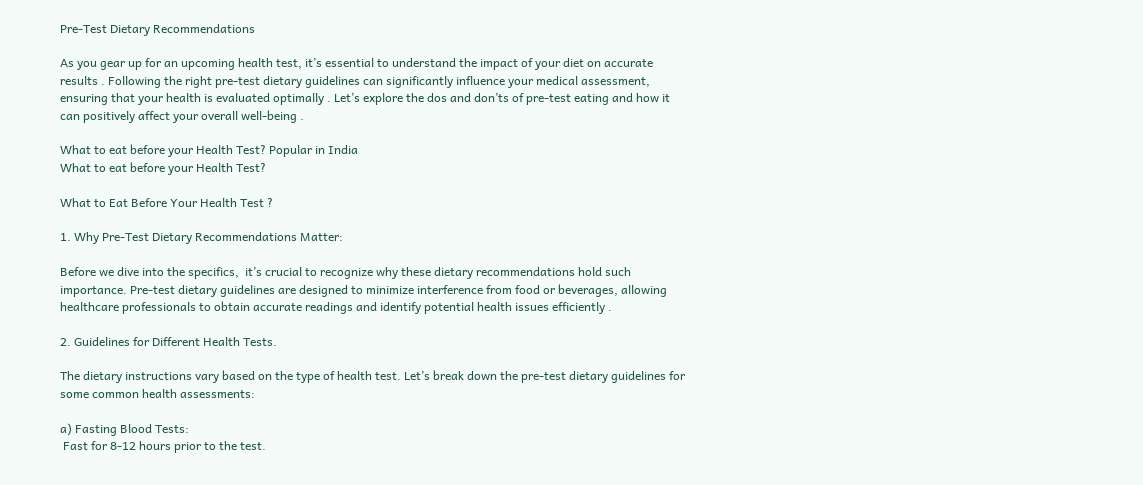Pre-Test Dietary Recommendations

As you gear up for an upcoming health test, it’s essential to understand the impact of your diet on accurate results . Following the right pre-test dietary guidelines can significantly influence your medical assessment, ensuring that your health is evaluated optimally . Let’s explore the dos and don’ts of pre-test eating and how it can positively affect your overall well-being .

What to eat before your Health Test? Popular in India
What to eat before your Health Test?

What to Eat Before Your Health Test ?

1. Why Pre-Test Dietary Recommendations Matter:

Before we dive into the specifics,  it’s crucial to recognize why these dietary recommendations hold such importance. Pre-test dietary guidelines are designed to minimize interference from food or beverages, allowing healthcare professionals to obtain accurate readings and identify potential health issues efficiently .

2. Guidelines for Different Health Tests.

The dietary instructions vary based on the type of health test. Let’s break down the pre-test dietary guidelines for some common health assessments:

a) Fasting Blood Tests:
 Fast for 8-12 hours prior to the test.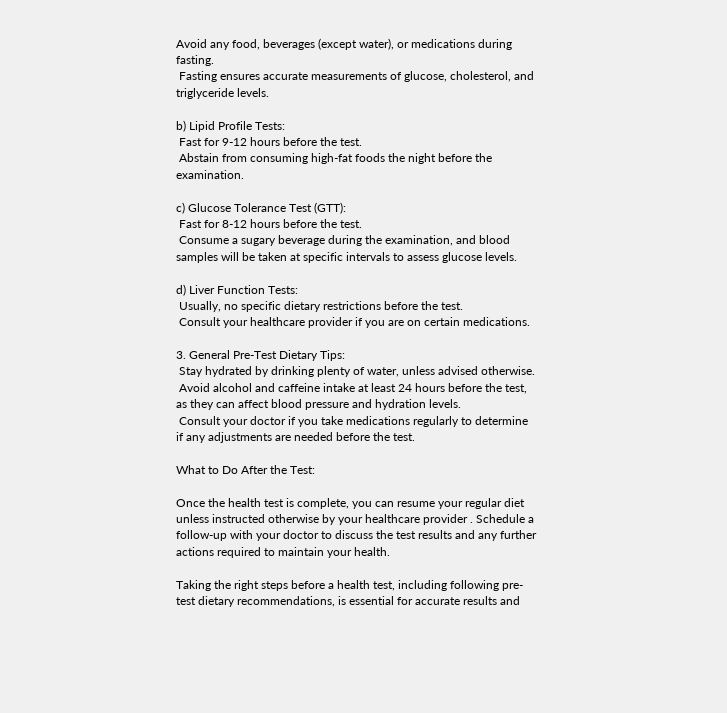Avoid any food, beverages (except water), or medications during fasting.
 Fasting ensures accurate measurements of glucose, cholesterol, and triglyceride levels.

b) Lipid Profile Tests:
 Fast for 9-12 hours before the test.
 Abstain from consuming high-fat foods the night before the examination.

c) Glucose Tolerance Test (GTT):
 Fast for 8-12 hours before the test.
 Consume a sugary beverage during the examination, and blood samples will be taken at specific intervals to assess glucose levels.

d) Liver Function Tests:
 Usually, no specific dietary restrictions before the test.
 Consult your healthcare provider if you are on certain medications.

3. General Pre-Test Dietary Tips:
 Stay hydrated by drinking plenty of water, unless advised otherwise.
 Avoid alcohol and caffeine intake at least 24 hours before the test, as they can affect blood pressure and hydration levels.
 Consult your doctor if you take medications regularly to determine if any adjustments are needed before the test.

What to Do After the Test:

Once the health test is complete, you can resume your regular diet unless instructed otherwise by your healthcare provider . Schedule a follow-up with your doctor to discuss the test results and any further actions required to maintain your health.

Taking the right steps before a health test, including following pre-test dietary recommendations, is essential for accurate results and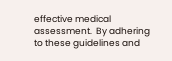effective medical assessment.  By adhering to these guidelines and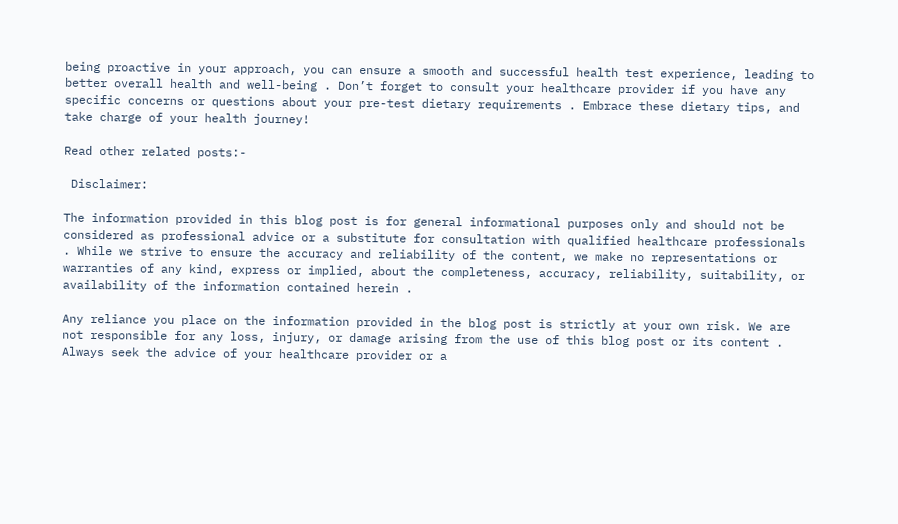being proactive in your approach, you can ensure a smooth and successful health test experience, leading to better overall health and well-being . Don’t forget to consult your healthcare provider if you have any specific concerns or questions about your pre-test dietary requirements . Embrace these dietary tips, and take charge of your health journey!

Read other related posts:-

 Disclaimer:

The information provided in this blog post is for general informational purposes only and should not be considered as professional advice or a substitute for consultation with qualified healthcare professionals . While we strive to ensure the accuracy and reliability of the content, we make no representations or warranties of any kind, express or implied, about the completeness, accuracy, reliability, suitability, or availability of the information contained herein .

Any reliance you place on the information provided in the blog post is strictly at your own risk. We are not responsible for any loss, injury, or damage arising from the use of this blog post or its content . Always seek the advice of your healthcare provider or a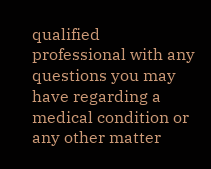qualified professional with any questions you may have regarding a medical condition or any other matter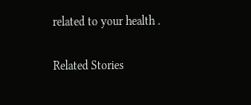related to your health .

Related Stories